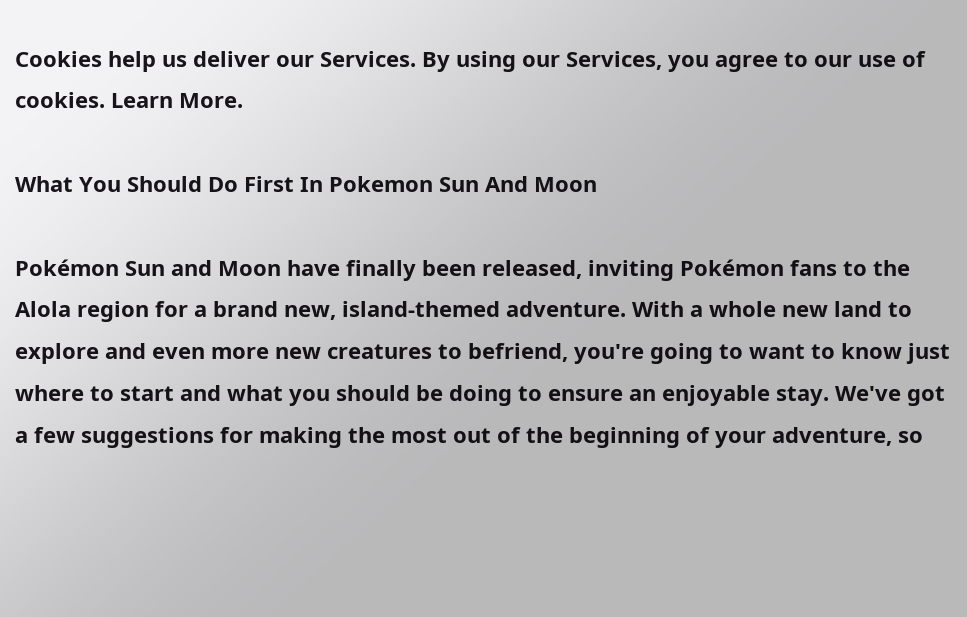Cookies help us deliver our Services. By using our Services, you agree to our use of cookies. Learn More.

What You Should Do First In Pokemon Sun And Moon

Pokémon Sun and Moon have finally been released, inviting Pokémon fans to the Alola region for a brand new, island-themed adventure. With a whole new land to explore and even more new creatures to befriend, you're going to want to know just where to start and what you should be doing to ensure an enjoyable stay. We've got a few suggestions for making the most out of the beginning of your adventure, so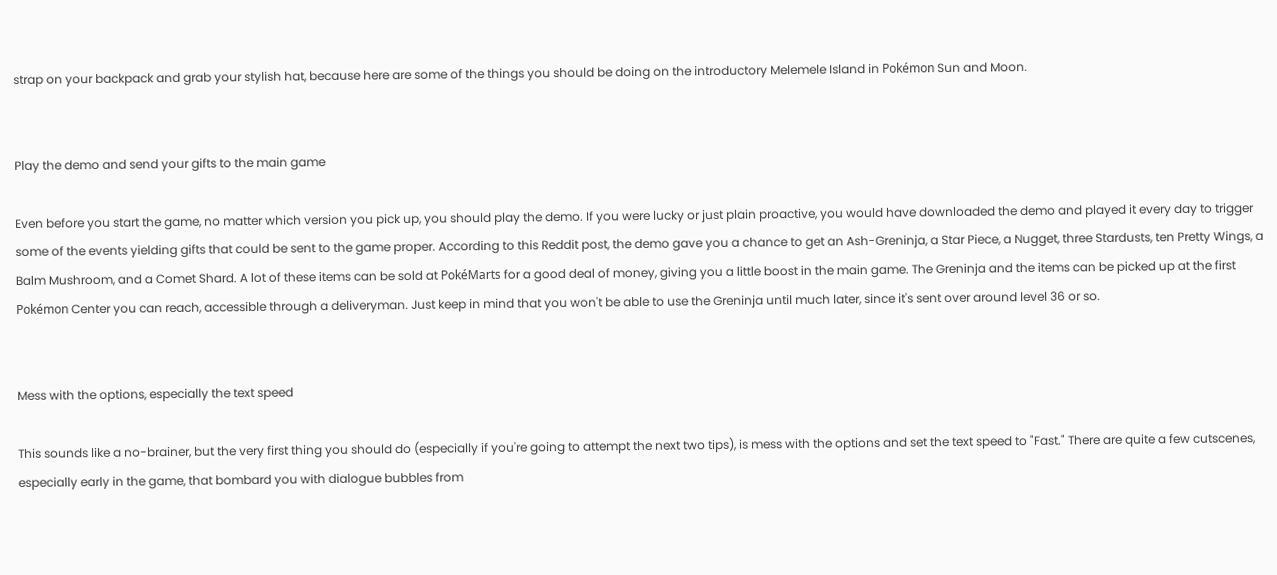strap on your backpack and grab your stylish hat, because here are some of the things you should be doing on the introductory Melemele Island in Pokémon Sun and Moon.


Play the demo and send your gifts to the main game

Even before you start the game, no matter which version you pick up, you should play the demo. If you were lucky or just plain proactive, you would have downloaded the demo and played it every day to trigger some of the events yielding gifts that could be sent to the game proper. According to this Reddit post, the demo gave you a chance to get an Ash-Greninja, a Star Piece, a Nugget, three Stardusts, ten Pretty Wings, a Balm Mushroom, and a Comet Shard. A lot of these items can be sold at PokéMarts for a good deal of money, giving you a little boost in the main game. The Greninja and the items can be picked up at the first Pokémon Center you can reach, accessible through a deliveryman. Just keep in mind that you won't be able to use the Greninja until much later, since it's sent over around level 36 or so.


Mess with the options, especially the text speed

This sounds like a no-brainer, but the very first thing you should do (especially if you're going to attempt the next two tips), is mess with the options and set the text speed to "Fast." There are quite a few cutscenes, especially early in the game, that bombard you with dialogue bubbles from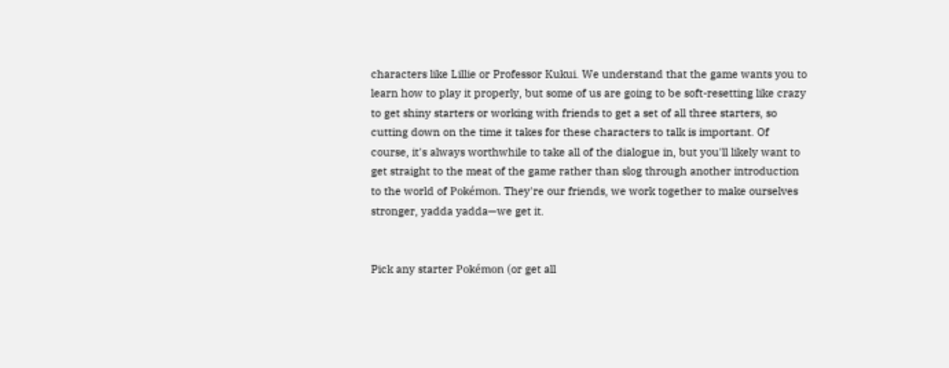characters like Lillie or Professor Kukui. We understand that the game wants you to learn how to play it properly, but some of us are going to be soft-resetting like crazy to get shiny starters or working with friends to get a set of all three starters, so cutting down on the time it takes for these characters to talk is important. Of course, it's always worthwhile to take all of the dialogue in, but you'll likely want to get straight to the meat of the game rather than slog through another introduction to the world of Pokémon. They're our friends, we work together to make ourselves stronger, yadda yadda—we get it.


Pick any starter Pokémon (or get all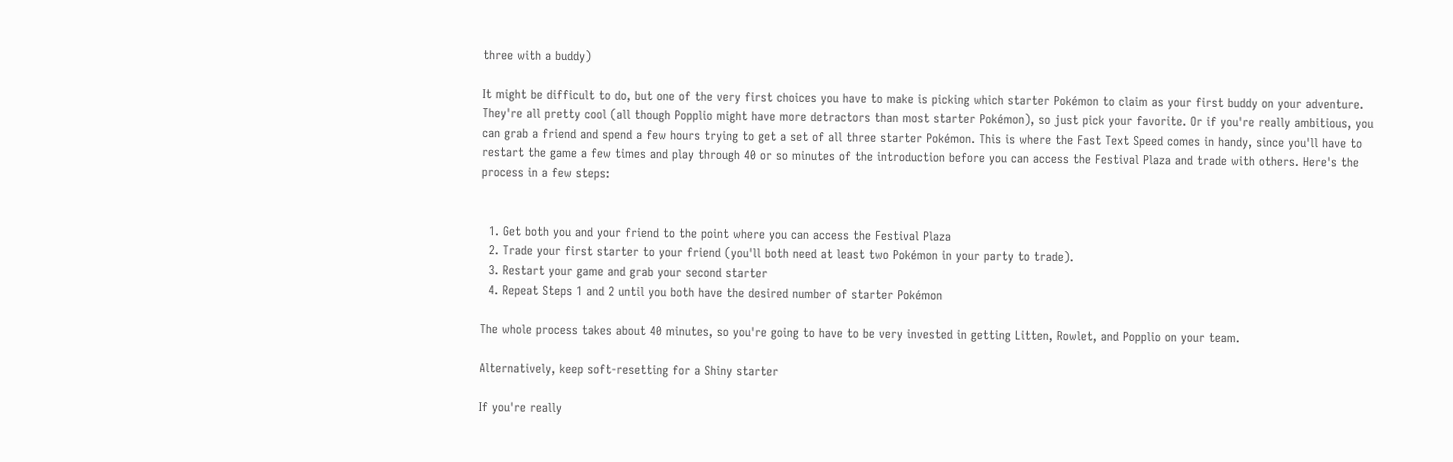three with a buddy)

It might be difficult to do, but one of the very first choices you have to make is picking which starter Pokémon to claim as your first buddy on your adventure. They're all pretty cool (all though Popplio might have more detractors than most starter Pokémon), so just pick your favorite. Or if you're really ambitious, you can grab a friend and spend a few hours trying to get a set of all three starter Pokémon. This is where the Fast Text Speed comes in handy, since you'll have to restart the game a few times and play through 40 or so minutes of the introduction before you can access the Festival Plaza and trade with others. Here's the process in a few steps:


  1. Get both you and your friend to the point where you can access the Festival Plaza
  2. Trade your first starter to your friend (you'll both need at least two Pokémon in your party to trade).
  3. Restart your game and grab your second starter
  4. Repeat Steps 1 and 2 until you both have the desired number of starter Pokémon

The whole process takes about 40 minutes, so you're going to have to be very invested in getting Litten, Rowlet, and Popplio on your team.

Alternatively, keep soft-resetting for a Shiny starter

If you're really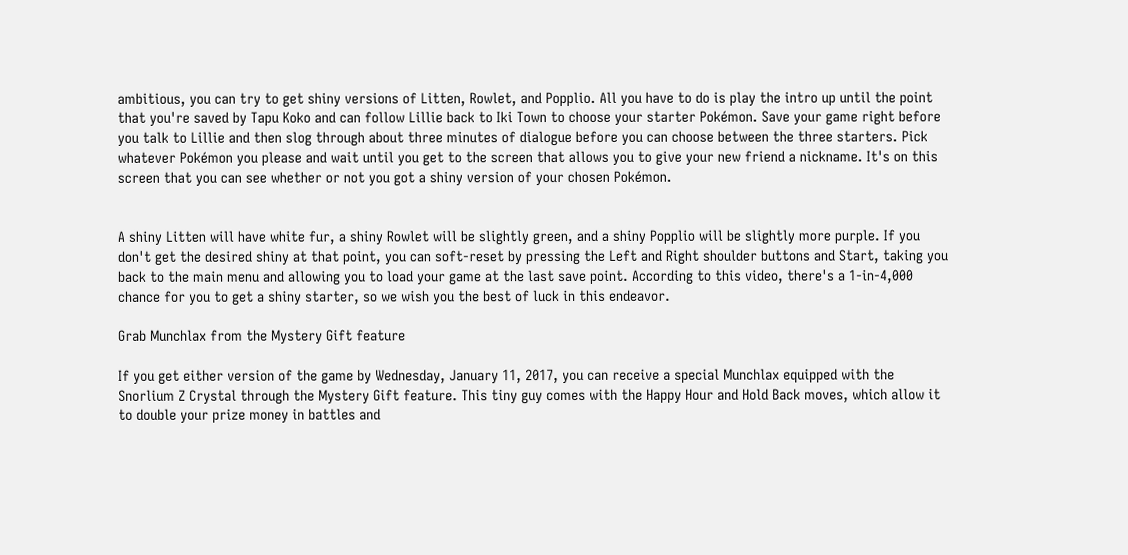ambitious, you can try to get shiny versions of Litten, Rowlet, and Popplio. All you have to do is play the intro up until the point that you're saved by Tapu Koko and can follow Lillie back to Iki Town to choose your starter Pokémon. Save your game right before you talk to Lillie and then slog through about three minutes of dialogue before you can choose between the three starters. Pick whatever Pokémon you please and wait until you get to the screen that allows you to give your new friend a nickname. It's on this screen that you can see whether or not you got a shiny version of your chosen Pokémon.


A shiny Litten will have white fur, a shiny Rowlet will be slightly green, and a shiny Popplio will be slightly more purple. If you don't get the desired shiny at that point, you can soft-reset by pressing the Left and Right shoulder buttons and Start, taking you back to the main menu and allowing you to load your game at the last save point. According to this video, there's a 1-in-4,000 chance for you to get a shiny starter, so we wish you the best of luck in this endeavor.

Grab Munchlax from the Mystery Gift feature

If you get either version of the game by Wednesday, January 11, 2017, you can receive a special Munchlax equipped with the Snorlium Z Crystal through the Mystery Gift feature. This tiny guy comes with the Happy Hour and Hold Back moves, which allow it to double your prize money in battles and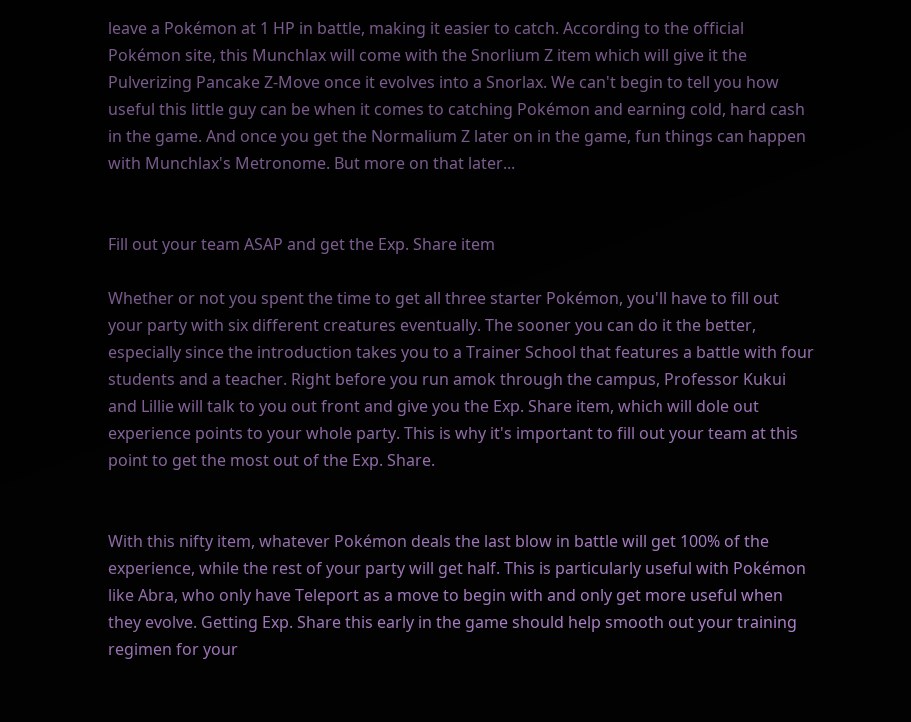leave a Pokémon at 1 HP in battle, making it easier to catch. According to the official Pokémon site, this Munchlax will come with the Snorlium Z item which will give it the Pulverizing Pancake Z-Move once it evolves into a Snorlax. We can't begin to tell you how useful this little guy can be when it comes to catching Pokémon and earning cold, hard cash in the game. And once you get the Normalium Z later on in the game, fun things can happen with Munchlax's Metronome. But more on that later...


Fill out your team ASAP and get the Exp. Share item

Whether or not you spent the time to get all three starter Pokémon, you'll have to fill out your party with six different creatures eventually. The sooner you can do it the better, especially since the introduction takes you to a Trainer School that features a battle with four students and a teacher. Right before you run amok through the campus, Professor Kukui and Lillie will talk to you out front and give you the Exp. Share item, which will dole out experience points to your whole party. This is why it's important to fill out your team at this point to get the most out of the Exp. Share.


With this nifty item, whatever Pokémon deals the last blow in battle will get 100% of the experience, while the rest of your party will get half. This is particularly useful with Pokémon like Abra, who only have Teleport as a move to begin with and only get more useful when they evolve. Getting Exp. Share this early in the game should help smooth out your training regimen for your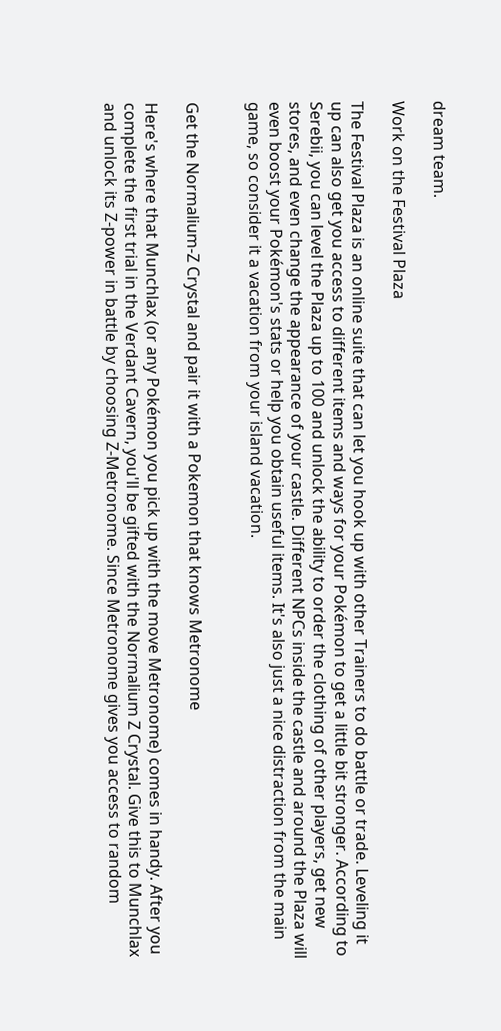dream team.

Work on the Festival Plaza

The Festival Plaza is an online suite that can let you hook up with other Trainers to do battle or trade. Leveling it up can also get you access to different items and ways for your Pokémon to get a little bit stronger. According to Serebii, you can level the Plaza up to 100 and unlock the ability to order the clothing of other players, get new stores, and even change the appearance of your castle. Different NPCs inside the castle and around the Plaza will even boost your Pokémon's stats or help you obtain useful items. It's also just a nice distraction from the main game, so consider it a vacation from your island vacation.


Get the Normalium-Z Crystal and pair it with a Pokemon that knows Metronome

Here's where that Munchlax (or any Pokémon you pick up with the move Metronome) comes in handy. After you complete the first trial in the Verdant Cavern, you'll be gifted with the Normalium Z Crystal. Give this to Munchlax and unlock its Z-power in battle by choosing Z-Metronome. Since Metronome gives you access to random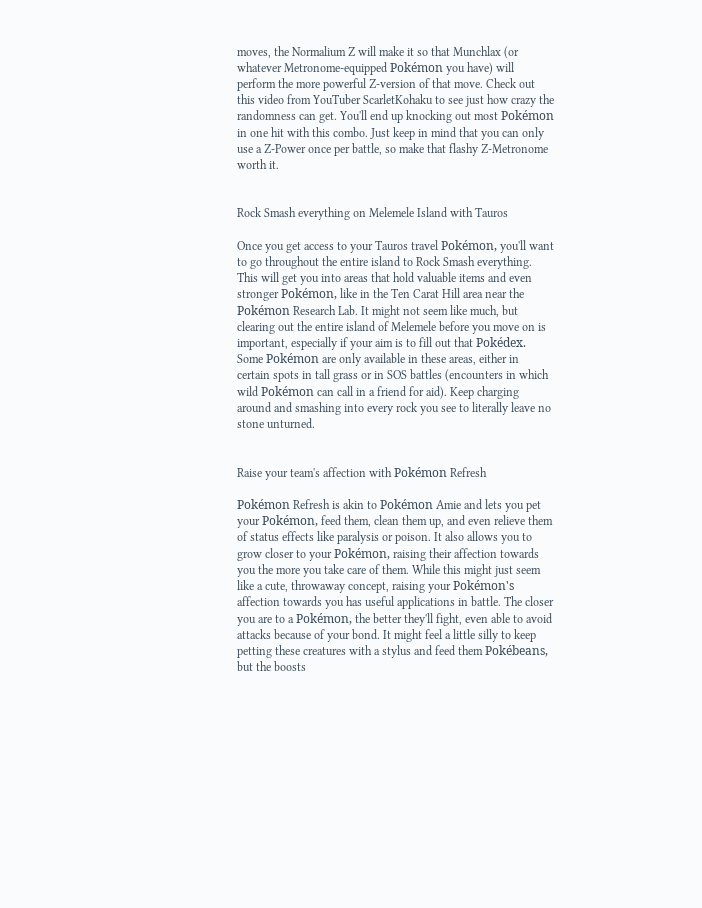moves, the Normalium Z will make it so that Munchlax (or whatever Metronome-equipped Pokémon you have) will perform the more powerful Z-version of that move. Check out this video from YouTuber ScarletKohaku to see just how crazy the randomness can get. You'll end up knocking out most Pokémon in one hit with this combo. Just keep in mind that you can only use a Z-Power once per battle, so make that flashy Z-Metronome worth it.


Rock Smash everything on Melemele Island with Tauros

Once you get access to your Tauros travel Pokémon, you'll want to go throughout the entire island to Rock Smash everything. This will get you into areas that hold valuable items and even stronger Pokémon, like in the Ten Carat Hill area near the Pokémon Research Lab. It might not seem like much, but clearing out the entire island of Melemele before you move on is important, especially if your aim is to fill out that Pokédex. Some Pokémon are only available in these areas, either in certain spots in tall grass or in SOS battles (encounters in which wild Pokémon can call in a friend for aid). Keep charging around and smashing into every rock you see to literally leave no stone unturned.


Raise your team's affection with Pokémon Refresh

Pokémon Refresh is akin to Pokémon Amie and lets you pet your Pokémon, feed them, clean them up, and even relieve them of status effects like paralysis or poison. It also allows you to grow closer to your Pokémon, raising their affection towards you the more you take care of them. While this might just seem like a cute, throwaway concept, raising your Pokémon's affection towards you has useful applications in battle. The closer you are to a Pokémon, the better they'll fight, even able to avoid attacks because of your bond. It might feel a little silly to keep petting these creatures with a stylus and feed them Pokébeans, but the boosts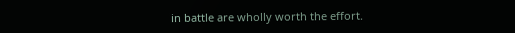in battle are wholly worth the effort.